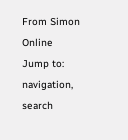From Simon Online
Jump to: navigation, search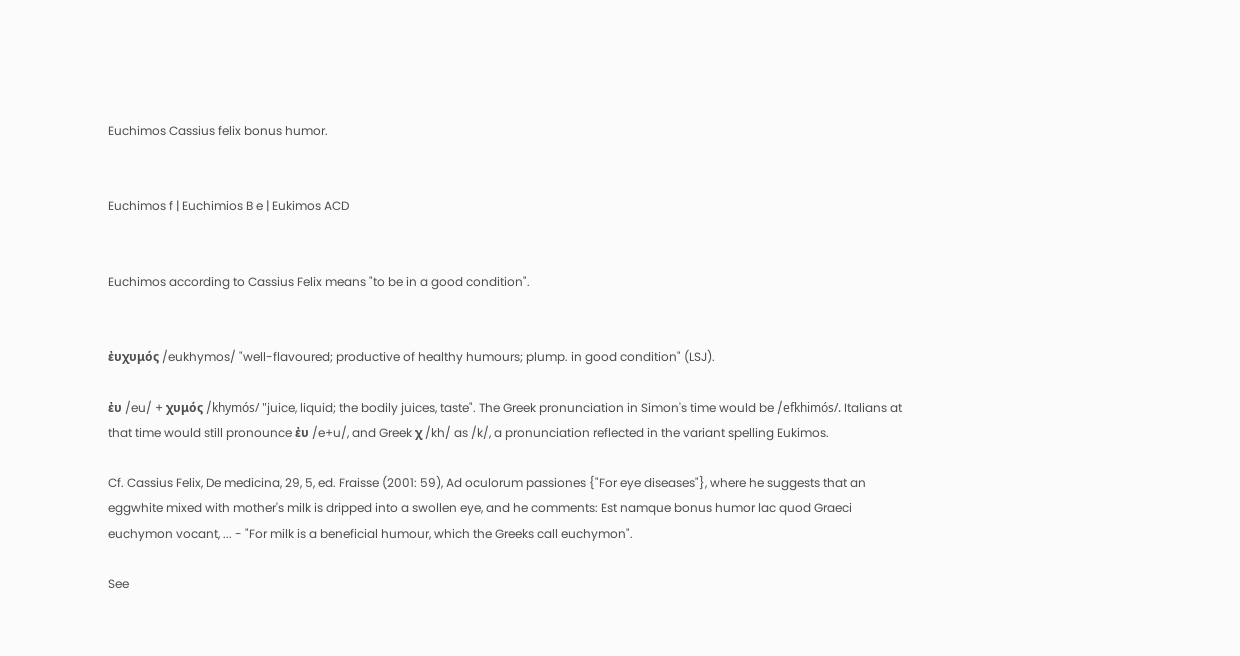Euchimos Cassius felix bonus humor.


Euchimos f | Euchimios B e | Eukimos ACD


Euchimos according to Cassius Felix means "to be in a good condition".


ἐυχυμός /eukhymos/ "well-flavoured; productive of healthy humours; plump. in good condition" (LSJ).

ἐυ /eu/ + χυμός /khymós/ "juice, liquid; the bodily juices, taste". The Greek pronunciation in Simon's time would be /efkhimós/. Italians at that time would still pronounce ἐυ /e+u/, and Greek χ /kh/ as /k/, a pronunciation reflected in the variant spelling Eukimos.

Cf. Cassius Felix, De medicina, 29, 5, ed. Fraisse (2001: 59), Ad oculorum passiones {"For eye diseases"}, where he suggests that an eggwhite mixed with mother's milk is dripped into a swollen eye, and he comments: Est namque bonus humor lac quod Graeci euchymon vocant, ... - "For milk is a beneficial humour, which the Greeks call euchymon".

See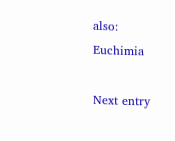also: Euchimia

Next entry